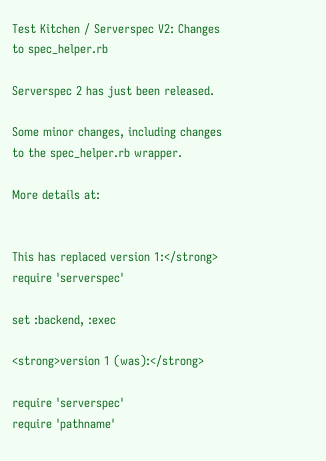Test Kitchen / Serverspec V2: Changes to spec_helper.rb

Serverspec 2 has just been released.

Some minor changes, including changes to the spec_helper.rb wrapper.

More details at:


This has replaced version 1:</strong>
require 'serverspec'

set :backend, :exec

<strong>version 1 (was):</strong>

require 'serverspec'
require 'pathname'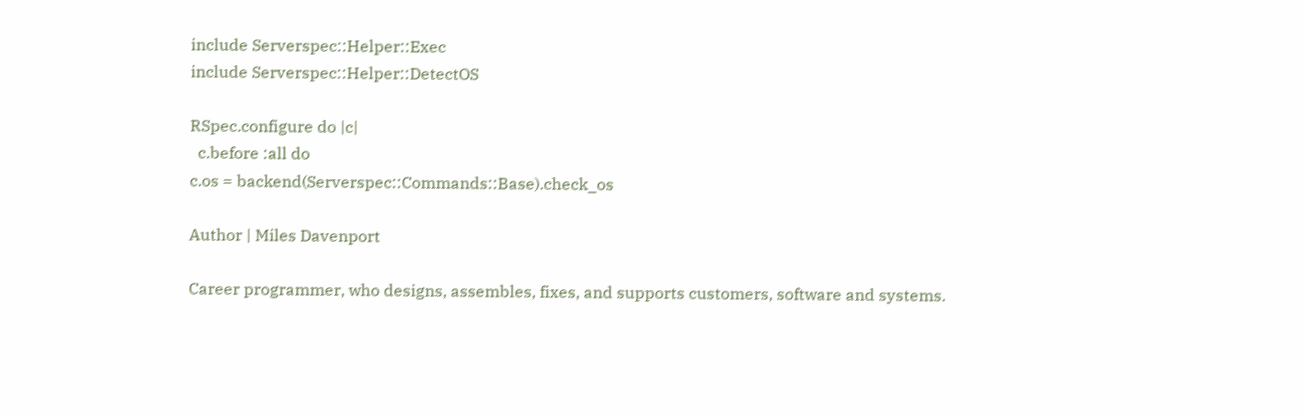include Serverspec::Helper::Exec
include Serverspec::Helper::DetectOS

RSpec.configure do |c|
  c.before :all do
c.os = backend(Serverspec::Commands::Base).check_os

Author | Miles Davenport

Career programmer, who designs, assembles, fixes, and supports customers, software and systems.